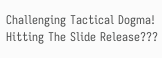Challenging Tactical Dogma! Hitting The Slide Release???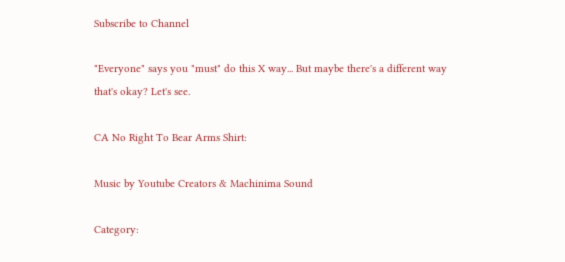Subscribe to Channel

"Everyone" says you "must" do this X way... But maybe there's a different way that's okay? Let's see.

CA No Right To Bear Arms Shirt:

Music by Youtube Creators & Machinima Sound

Category: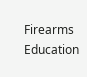Firearms Education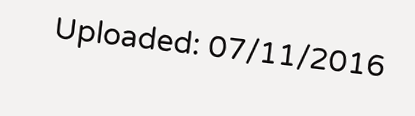Uploaded: 07/11/2016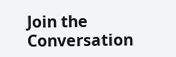Join the Conversation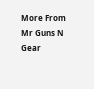More From Mr Guns N Gear